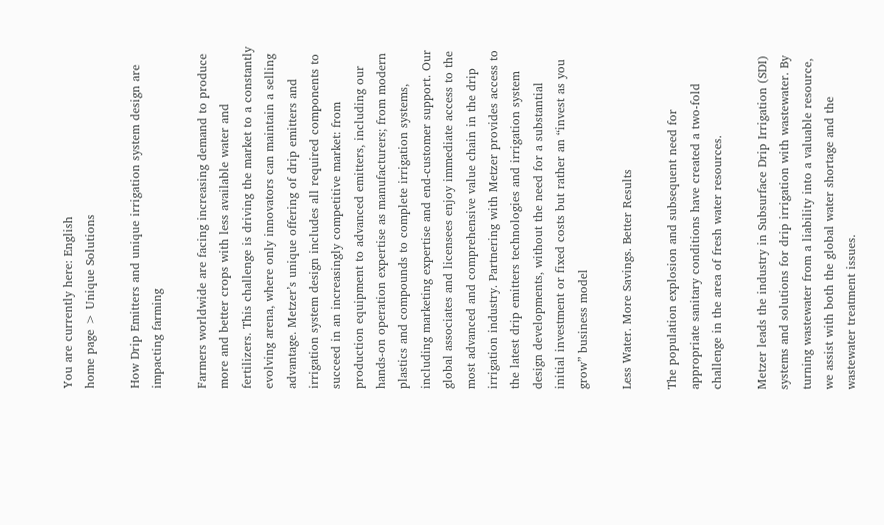You are currently here: English
home page > Unique Solutions

How Drip Emitters and unique irrigation system design are impacting farming

Farmers worldwide are facing increasing demand to produce more and better crops with less available water and fertilizers. This challenge is driving the market to a constantly evolving arena, where only innovators can maintain a selling advantage. Metzer’s unique offering of drip emitters and irrigation system design includes all required components to succeed in an increasingly competitive market: from production equipment to advanced emitters, including our hands-on operation expertise as manufacturers; from modern plastics and compounds to complete irrigation systems, including marketing expertise and end-customer support. Our global associates and licensees enjoy immediate access to the most advanced and comprehensive value chain in the drip irrigation industry. Partnering with Metzer provides access to the latest drip emitters technologies and irrigation system design developments, without the need for a substantial initial investment or fixed costs but rather an “invest as you grow” business model

Less Water. More Savings. Better Results

The population explosion and subsequent need for appropriate sanitary conditions have created a two-fold challenge in the area of fresh water resources.

Metzer leads the industry in Subsurface Drip Irrigation (SDI) systems and solutions for drip irrigation with wastewater. By turning wastewater from a liability into a valuable resource, we assist with both the global water shortage and the wastewater treatment issues.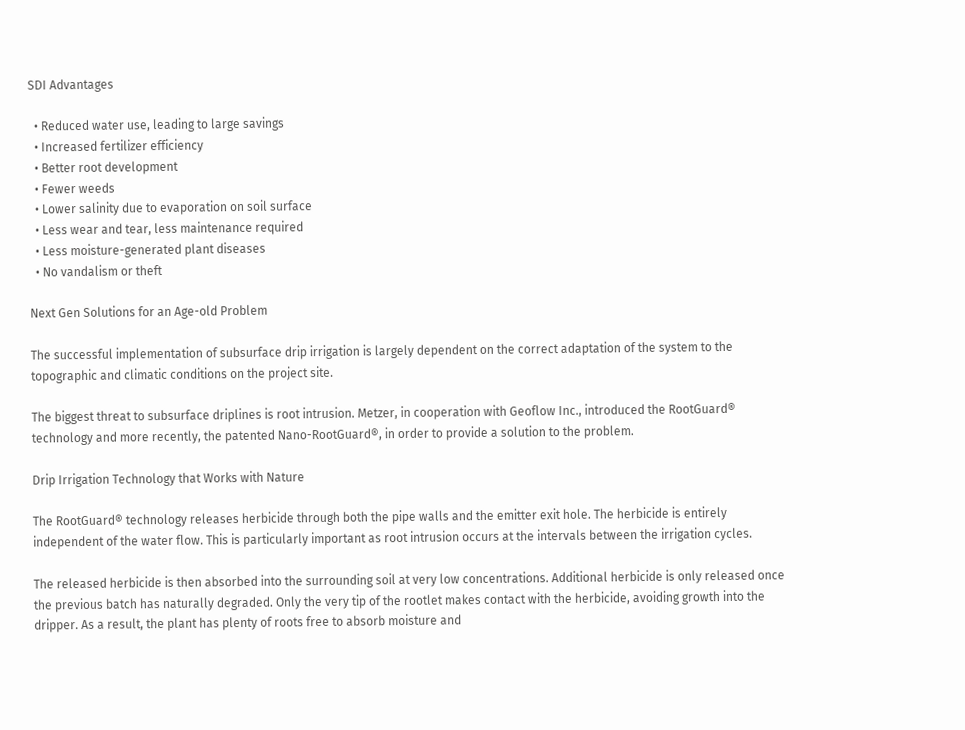SDI Advantages

  • Reduced water use, leading to large savings
  • Increased fertilizer efficiency
  • Better root development
  • Fewer weeds
  • Lower salinity due to evaporation on soil surface
  • Less wear and tear, less maintenance required
  • Less moisture-generated plant diseases
  • No vandalism or theft

Next Gen Solutions for an Age-old Problem

The successful implementation of subsurface drip irrigation is largely dependent on the correct adaptation of the system to the topographic and climatic conditions on the project site.

The biggest threat to subsurface driplines is root intrusion. Metzer, in cooperation with Geoflow Inc., introduced the RootGuard® technology and more recently, the patented Nano-RootGuard®, in order to provide a solution to the problem.

Drip Irrigation Technology that Works with Nature

The RootGuard® technology releases herbicide through both the pipe walls and the emitter exit hole. The herbicide is entirely independent of the water flow. This is particularly important as root intrusion occurs at the intervals between the irrigation cycles.

The released herbicide is then absorbed into the surrounding soil at very low concentrations. Additional herbicide is only released once the previous batch has naturally degraded. Only the very tip of the rootlet makes contact with the herbicide, avoiding growth into the dripper. As a result, the plant has plenty of roots free to absorb moisture and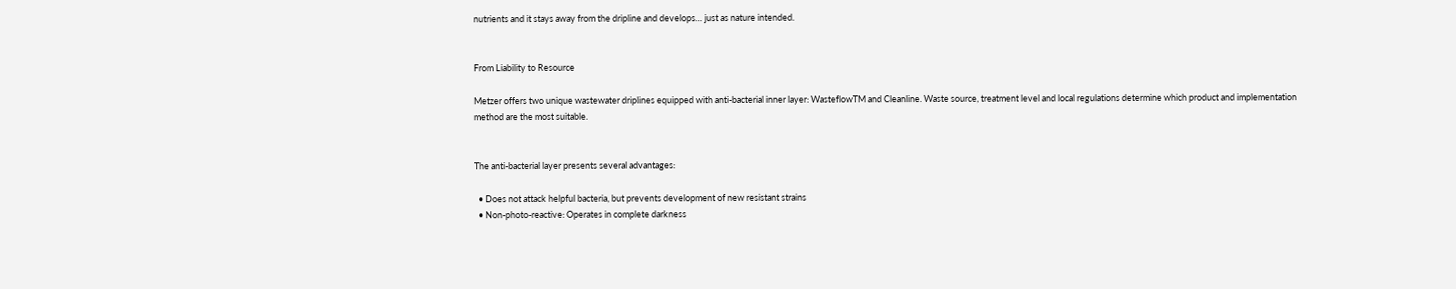nutrients and it stays away from the dripline and develops… just as nature intended.


From Liability to Resource

Metzer offers two unique wastewater driplines equipped with anti-bacterial inner layer: WasteflowTM and Cleanline. Waste source, treatment level and local regulations determine which product and implementation method are the most suitable.


The anti-bacterial layer presents several advantages:

  • Does not attack helpful bacteria, but prevents development of new resistant strains
  • Non-photo-reactive: Operates in complete darkness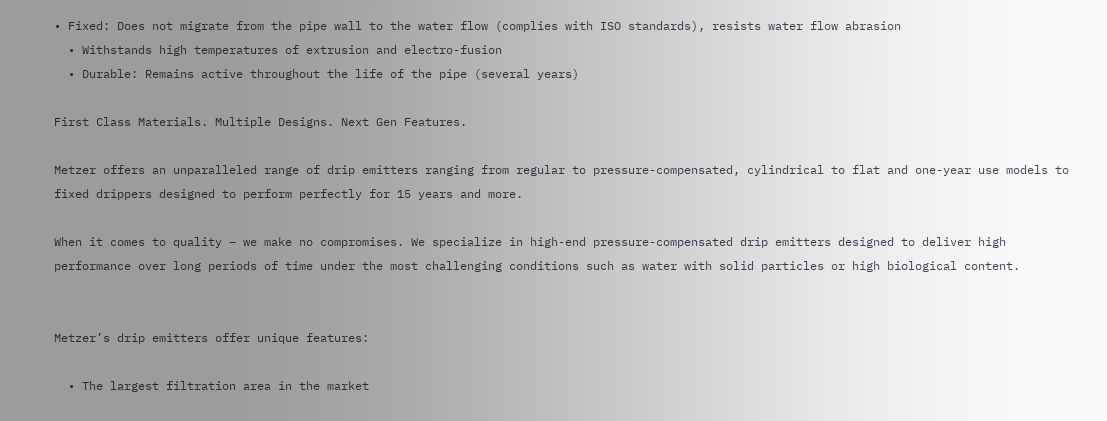• Fixed: Does not migrate from the pipe wall to the water flow (complies with ISO standards), resists water flow abrasion
  • Withstands high temperatures of extrusion and electro-fusion
  • Durable: Remains active throughout the life of the pipe (several years)

First Class Materials. Multiple Designs. Next Gen Features.

Metzer offers an unparalleled range of drip emitters ranging from regular to pressure-compensated, cylindrical to flat and one-year use models to fixed drippers designed to perform perfectly for 15 years and more.

When it comes to quality – we make no compromises. We specialize in high-end pressure-compensated drip emitters designed to deliver high performance over long periods of time under the most challenging conditions such as water with solid particles or high biological content.


Metzer’s drip emitters offer unique features:

  • The largest filtration area in the market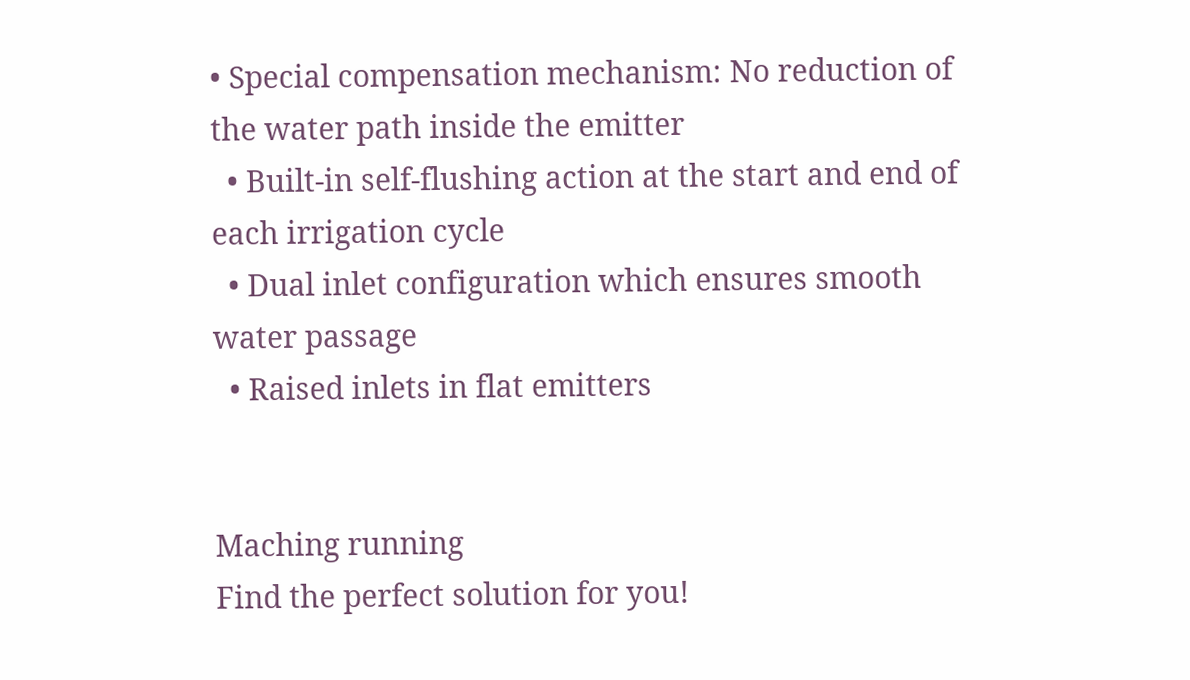• Special compensation mechanism: No reduction of the water path inside the emitter
  • Built-in self-flushing action at the start and end of each irrigation cycle
  • Dual inlet configuration which ensures smooth water passage
  • Raised inlets in flat emitters


Maching running
Find the perfect solution for you!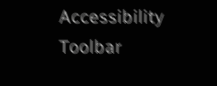Accessibility Toolbar